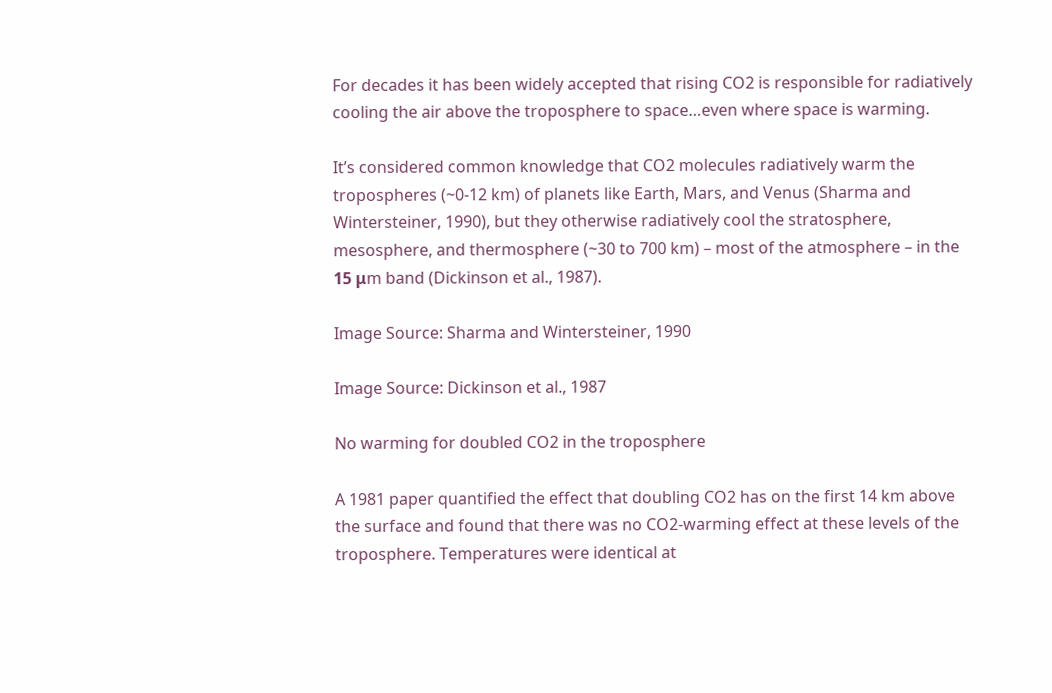For decades it has been widely accepted that rising CO2 is responsible for radiatively cooling the air above the troposphere to space…even where space is warming.

It’s considered common knowledge that CO2 molecules radiatively warm the tropospheres (~0-12 km) of planets like Earth, Mars, and Venus (Sharma and Wintersteiner, 1990), but they otherwise radiatively cool the stratosphere, mesosphere, and thermosphere (~30 to 700 km) – most of the atmosphere – in the 15 μm band (Dickinson et al., 1987).

Image Source: Sharma and Wintersteiner, 1990

Image Source: Dickinson et al., 1987

No warming for doubled CO2 in the troposphere

A 1981 paper quantified the effect that doubling CO2 has on the first 14 km above the surface and found that there was no CO2-warming effect at these levels of the troposphere. Temperatures were identical at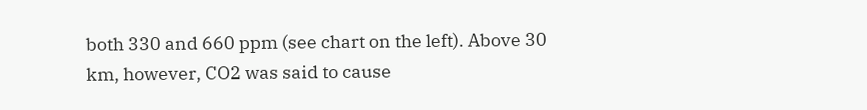both 330 and 660 ppm (see chart on the left). Above 30 km, however, CO2 was said to cause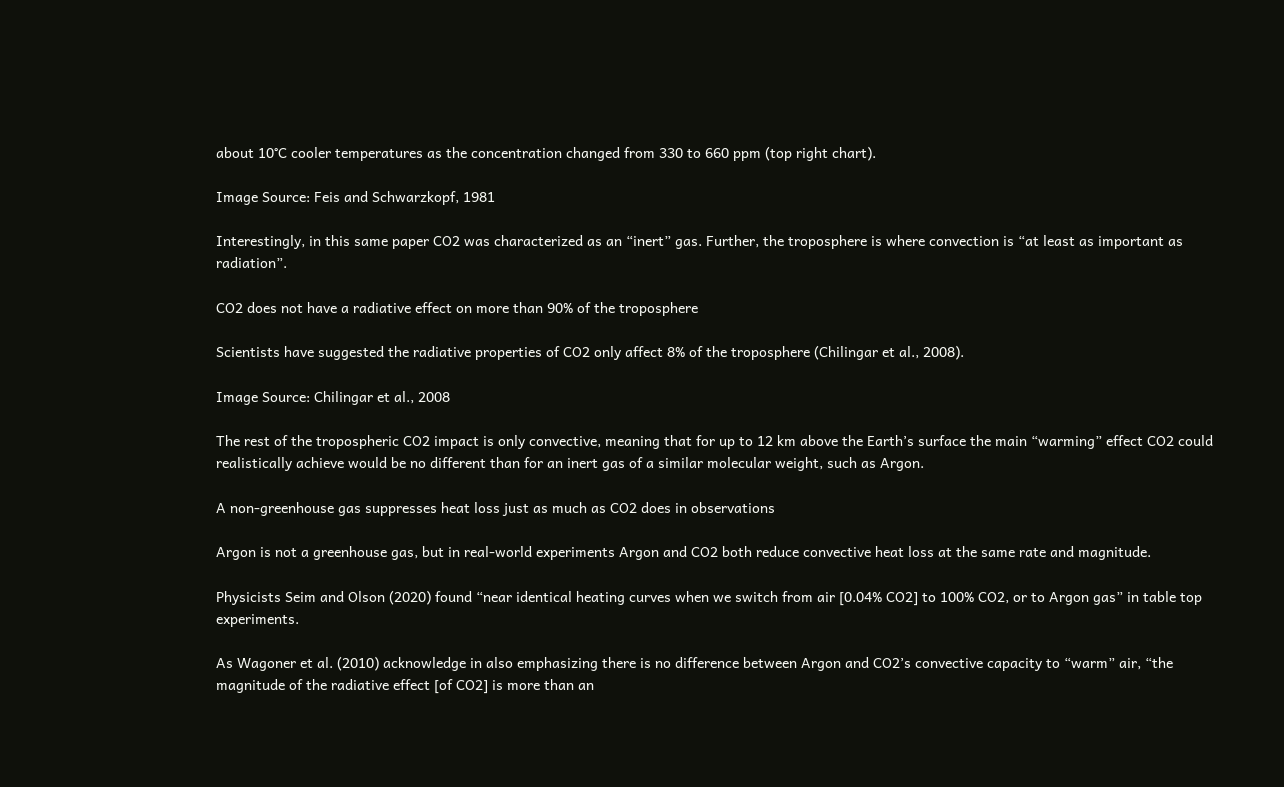about 10°C cooler temperatures as the concentration changed from 330 to 660 ppm (top right chart).

Image Source: Feis and Schwarzkopf, 1981

Interestingly, in this same paper CO2 was characterized as an “inert” gas. Further, the troposphere is where convection is “at least as important as radiation”.

CO2 does not have a radiative effect on more than 90% of the troposphere

Scientists have suggested the radiative properties of CO2 only affect 8% of the troposphere (Chilingar et al., 2008).

Image Source: Chilingar et al., 2008

The rest of the tropospheric CO2 impact is only convective, meaning that for up to 12 km above the Earth’s surface the main “warming” effect CO2 could realistically achieve would be no different than for an inert gas of a similar molecular weight, such as Argon.

A non-greenhouse gas suppresses heat loss just as much as CO2 does in observations

Argon is not a greenhouse gas, but in real-world experiments Argon and CO2 both reduce convective heat loss at the same rate and magnitude.

Physicists Seim and Olson (2020) found “near identical heating curves when we switch from air [0.04% CO2] to 100% CO2, or to Argon gas” in table top experiments.

As Wagoner et al. (2010) acknowledge in also emphasizing there is no difference between Argon and CO2’s convective capacity to “warm” air, “the magnitude of the radiative effect [of CO2] is more than an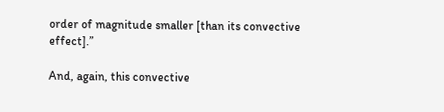order of magnitude smaller [than its convective effect].”

And, again, this convective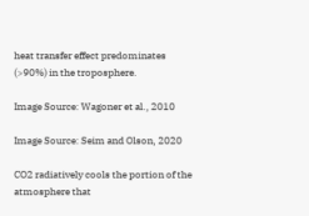heat transfer effect predominates (>90%) in the troposphere.

Image Source: Wagoner et al., 2010

Image Source: Seim and Olson, 2020

CO2 radiatively cools the portion of the atmosphere that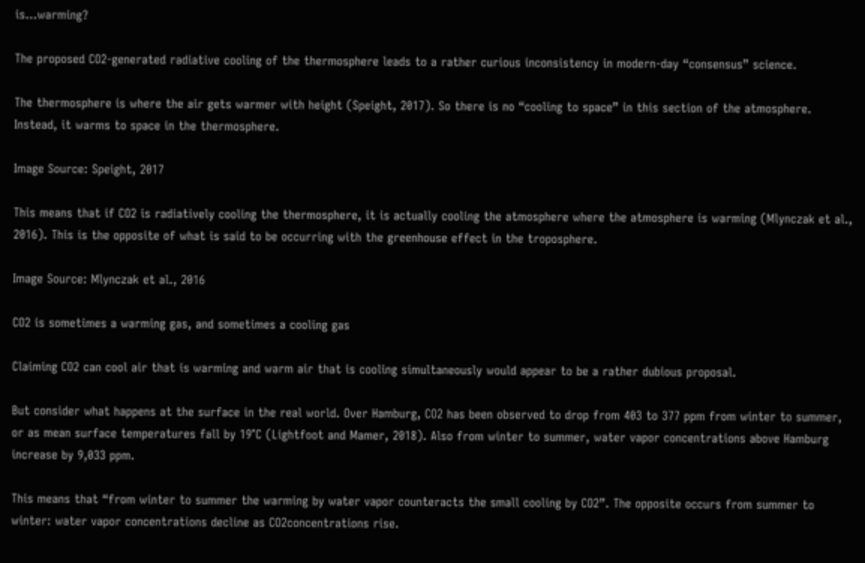is…warming?

The proposed CO2-generated radiative cooling of the thermosphere leads to a rather curious inconsistency in modern-day “consensus” science.

The thermosphere is where the air gets warmer with height (Speight, 2017). So there is no “cooling to space” in this section of the atmosphere. Instead, it warms to space in the thermosphere.

Image Source: Speight, 2017

This means that if CO2 is radiatively cooling the thermosphere, it is actually cooling the atmosphere where the atmosphere is warming (Mlynczak et al., 2016). This is the opposite of what is said to be occurring with the greenhouse effect in the troposphere.

Image Source: Mlynczak et al., 2016

CO2 is sometimes a warming gas, and sometimes a cooling gas

Claiming CO2 can cool air that is warming and warm air that is cooling simultaneously would appear to be a rather dubious proposal.

But consider what happens at the surface in the real world. Over Hamburg, CO2 has been observed to drop from 403 to 377 ppm from winter to summer, or as mean surface temperatures fall by 19°C (Lightfoot and Mamer, 2018). Also from winter to summer, water vapor concentrations above Hamburg increase by 9,033 ppm.

This means that “from winter to summer the warming by water vapor counteracts the small cooling by CO2”. The opposite occurs from summer to winter: water vapor concentrations decline as CO2concentrations rise.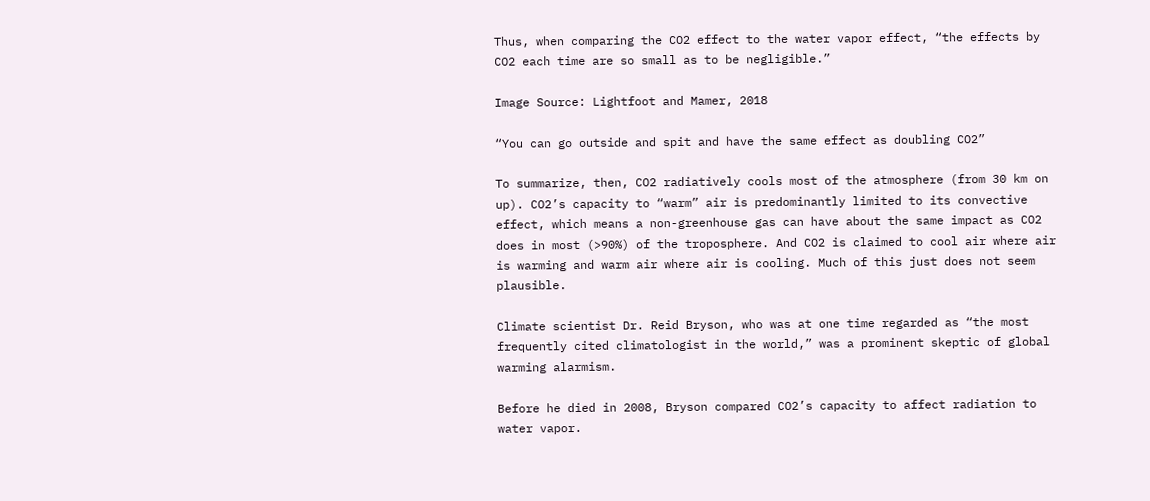Thus, when comparing the CO2 effect to the water vapor effect, “the effects by CO2 each time are so small as to be negligible.”

Image Source: Lightfoot and Mamer, 2018

“You can go outside and spit and have the same effect as doubling CO2”

To summarize, then, CO2 radiatively cools most of the atmosphere (from 30 km on up). CO2’s capacity to “warm” air is predominantly limited to its convective effect, which means a non-greenhouse gas can have about the same impact as CO2 does in most (>90%) of the troposphere. And CO2 is claimed to cool air where air is warming and warm air where air is cooling. Much of this just does not seem plausible.

Climate scientist Dr. Reid Bryson, who was at one time regarded as “the most frequently cited climatologist in the world,” was a prominent skeptic of global warming alarmism.

Before he died in 2008, Bryson compared CO2’s capacity to affect radiation to water vapor.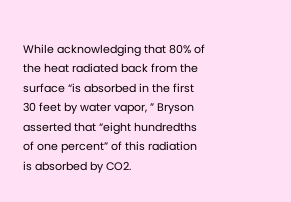While acknowledging that 80% of the heat radiated back from the surface “is absorbed in the first 30 feet by water vapor, ” Bryson asserted that “eight hundredths of one percent” of this radiation is absorbed by CO2.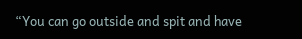“You can go outside and spit and have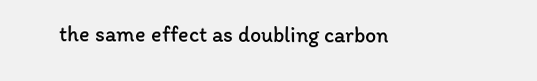the same effect as doubling carbon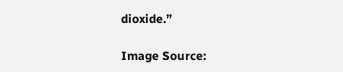dioxide.”

Image Source: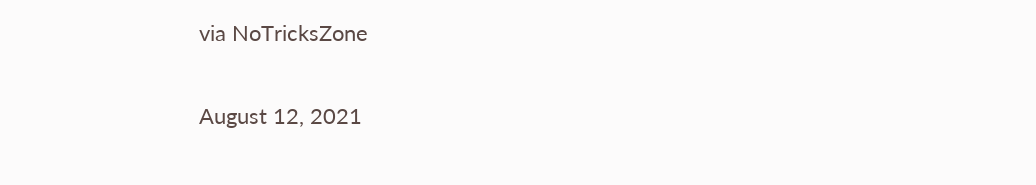via NoTricksZone

August 12, 2021